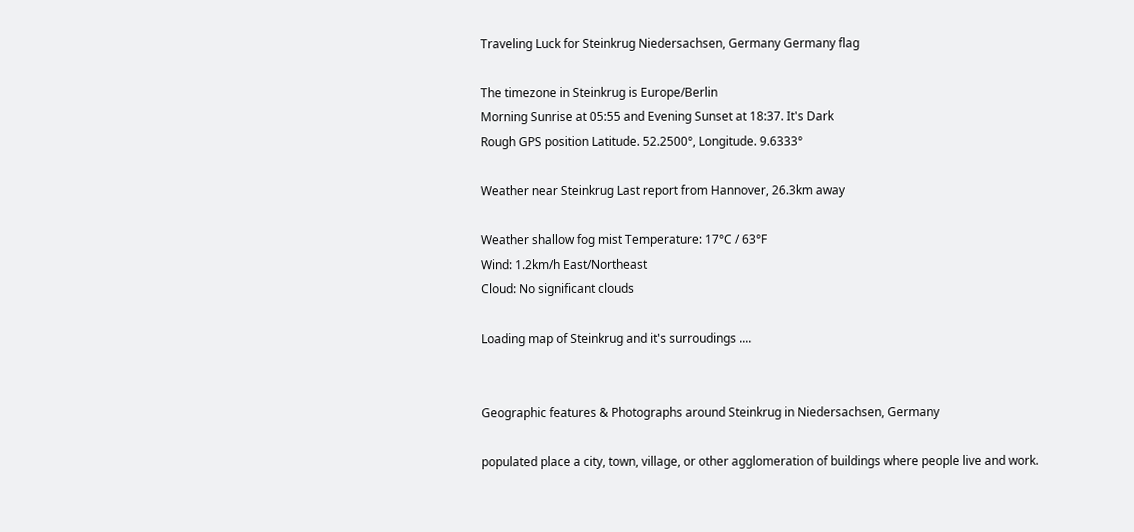Traveling Luck for Steinkrug Niedersachsen, Germany Germany flag

The timezone in Steinkrug is Europe/Berlin
Morning Sunrise at 05:55 and Evening Sunset at 18:37. It's Dark
Rough GPS position Latitude. 52.2500°, Longitude. 9.6333°

Weather near Steinkrug Last report from Hannover, 26.3km away

Weather shallow fog mist Temperature: 17°C / 63°F
Wind: 1.2km/h East/Northeast
Cloud: No significant clouds

Loading map of Steinkrug and it's surroudings ....


Geographic features & Photographs around Steinkrug in Niedersachsen, Germany

populated place a city, town, village, or other agglomeration of buildings where people live and work.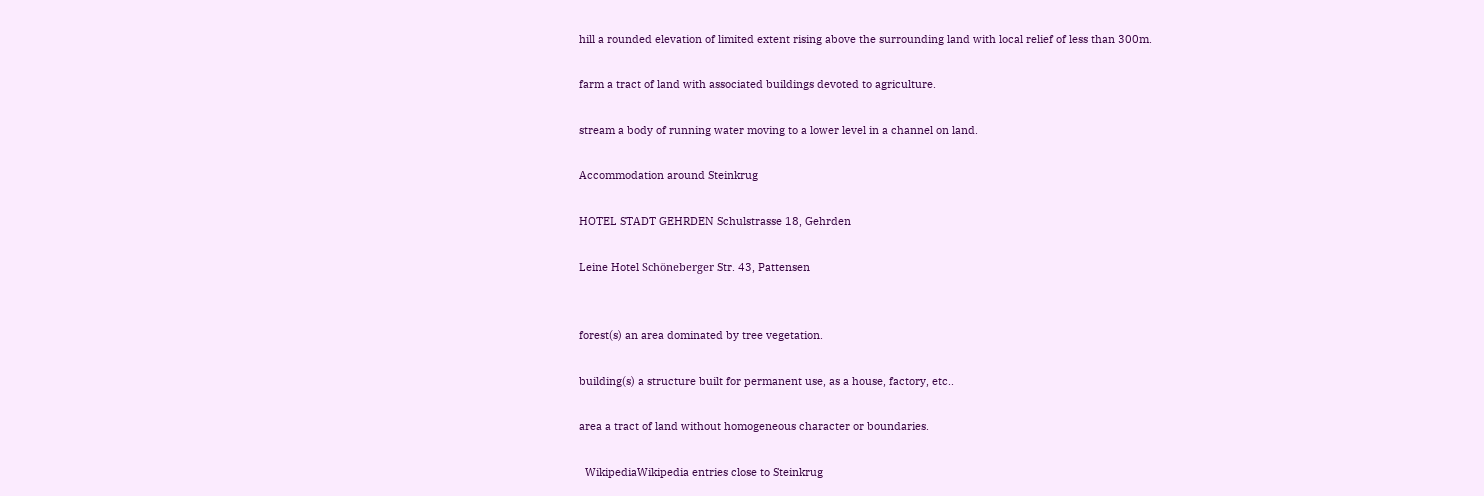hill a rounded elevation of limited extent rising above the surrounding land with local relief of less than 300m.

farm a tract of land with associated buildings devoted to agriculture.

stream a body of running water moving to a lower level in a channel on land.

Accommodation around Steinkrug

HOTEL STADT GEHRDEN Schulstrasse 18, Gehrden

Leine Hotel Schöneberger Str. 43, Pattensen


forest(s) an area dominated by tree vegetation.

building(s) a structure built for permanent use, as a house, factory, etc..

area a tract of land without homogeneous character or boundaries.

  WikipediaWikipedia entries close to Steinkrug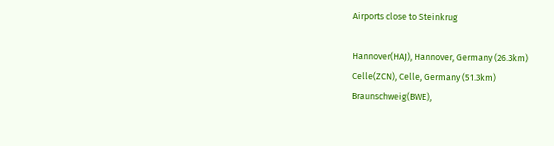Airports close to Steinkrug

Hannover(HAJ), Hannover, Germany (26.3km)
Celle(ZCN), Celle, Germany (51.3km)
Braunschweig(BWE),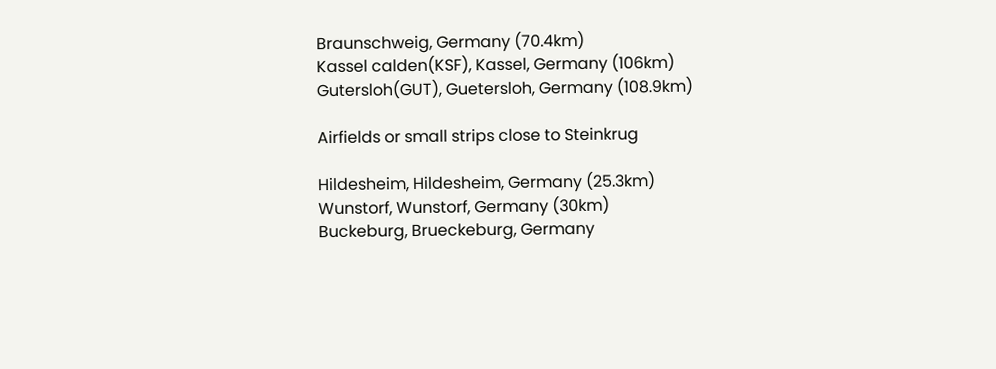Braunschweig, Germany (70.4km)
Kassel calden(KSF), Kassel, Germany (106km)
Gutersloh(GUT), Guetersloh, Germany (108.9km)

Airfields or small strips close to Steinkrug

Hildesheim, Hildesheim, Germany (25.3km)
Wunstorf, Wunstorf, Germany (30km)
Buckeburg, Brueckeburg, Germany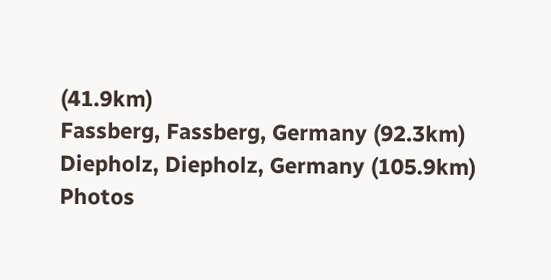(41.9km)
Fassberg, Fassberg, Germany (92.3km)
Diepholz, Diepholz, Germany (105.9km)
Photos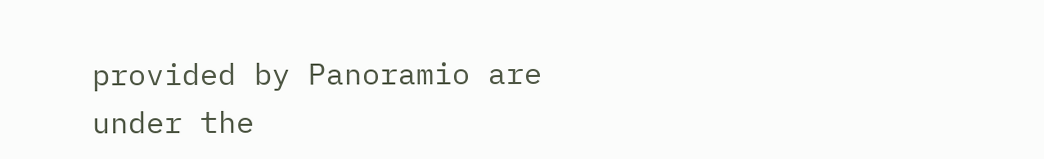provided by Panoramio are under the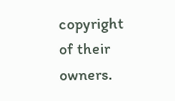copyright of their owners.